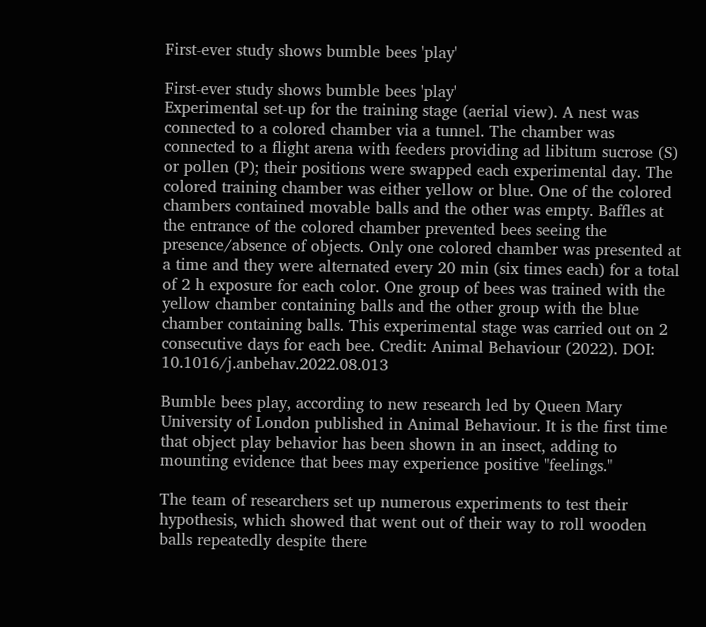First-ever study shows bumble bees 'play'

First-ever study shows bumble bees 'play'
Experimental set-up for the training stage (aerial view). A nest was connected to a colored chamber via a tunnel. The chamber was connected to a flight arena with feeders providing ad libitum sucrose (S) or pollen (P); their positions were swapped each experimental day. The colored training chamber was either yellow or blue. One of the colored chambers contained movable balls and the other was empty. Baffles at the entrance of the colored chamber prevented bees seeing the presence/absence of objects. Only one colored chamber was presented at a time and they were alternated every 20 min (six times each) for a total of 2 h exposure for each color. One group of bees was trained with the yellow chamber containing balls and the other group with the blue chamber containing balls. This experimental stage was carried out on 2 consecutive days for each bee. Credit: Animal Behaviour (2022). DOI: 10.1016/j.anbehav.2022.08.013

Bumble bees play, according to new research led by Queen Mary University of London published in Animal Behaviour. It is the first time that object play behavior has been shown in an insect, adding to mounting evidence that bees may experience positive "feelings."

The team of researchers set up numerous experiments to test their hypothesis, which showed that went out of their way to roll wooden balls repeatedly despite there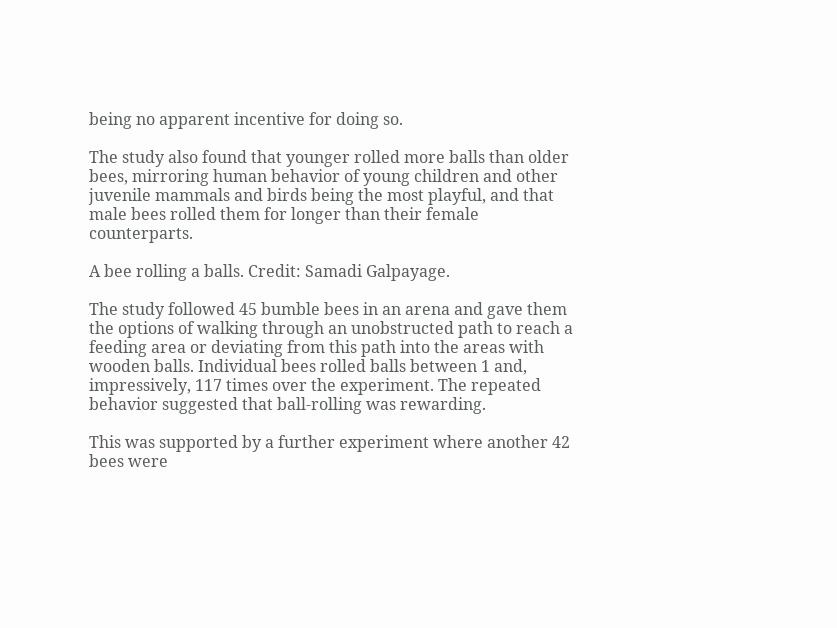being no apparent incentive for doing so.

The study also found that younger rolled more balls than older bees, mirroring human behavior of young children and other juvenile mammals and birds being the most playful, and that male bees rolled them for longer than their female counterparts.

A bee rolling a balls. Credit: Samadi Galpayage.

The study followed 45 bumble bees in an arena and gave them the options of walking through an unobstructed path to reach a feeding area or deviating from this path into the areas with wooden balls. Individual bees rolled balls between 1 and, impressively, 117 times over the experiment. The repeated behavior suggested that ball-rolling was rewarding.

This was supported by a further experiment where another 42 bees were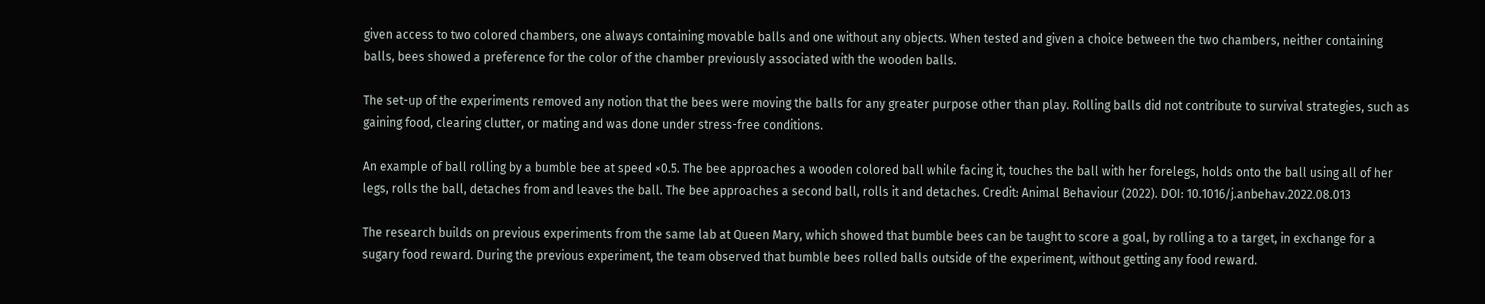given access to two colored chambers, one always containing movable balls and one without any objects. When tested and given a choice between the two chambers, neither containing balls, bees showed a preference for the color of the chamber previously associated with the wooden balls.

The set-up of the experiments removed any notion that the bees were moving the balls for any greater purpose other than play. Rolling balls did not contribute to survival strategies, such as gaining food, clearing clutter, or mating and was done under stress-free conditions.

An example of ball rolling by a bumble bee at speed ×0.5. The bee approaches a wooden colored ball while facing it, touches the ball with her forelegs, holds onto the ball using all of her legs, rolls the ball, detaches from and leaves the ball. The bee approaches a second ball, rolls it and detaches. Credit: Animal Behaviour (2022). DOI: 10.1016/j.anbehav.2022.08.013

The research builds on previous experiments from the same lab at Queen Mary, which showed that bumble bees can be taught to score a goal, by rolling a to a target, in exchange for a sugary food reward. During the previous experiment, the team observed that bumble bees rolled balls outside of the experiment, without getting any food reward.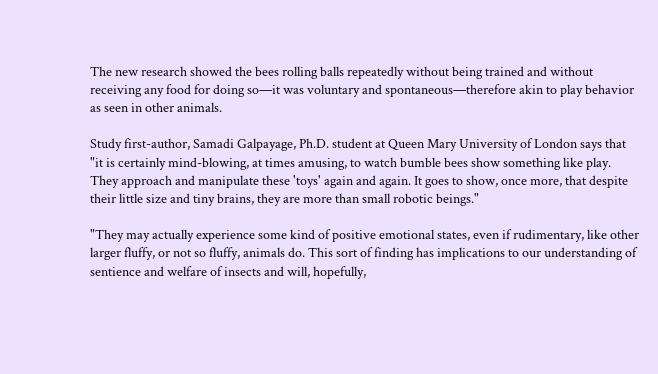The new research showed the bees rolling balls repeatedly without being trained and without receiving any food for doing so—it was voluntary and spontaneous—therefore akin to play behavior as seen in other animals.

Study first-author, Samadi Galpayage, Ph.D. student at Queen Mary University of London says that "it is certainly mind-blowing, at times amusing, to watch bumble bees show something like play. They approach and manipulate these 'toys' again and again. It goes to show, once more, that despite their little size and tiny brains, they are more than small robotic beings."

"They may actually experience some kind of positive emotional states, even if rudimentary, like other larger fluffy, or not so fluffy, animals do. This sort of finding has implications to our understanding of sentience and welfare of insects and will, hopefully,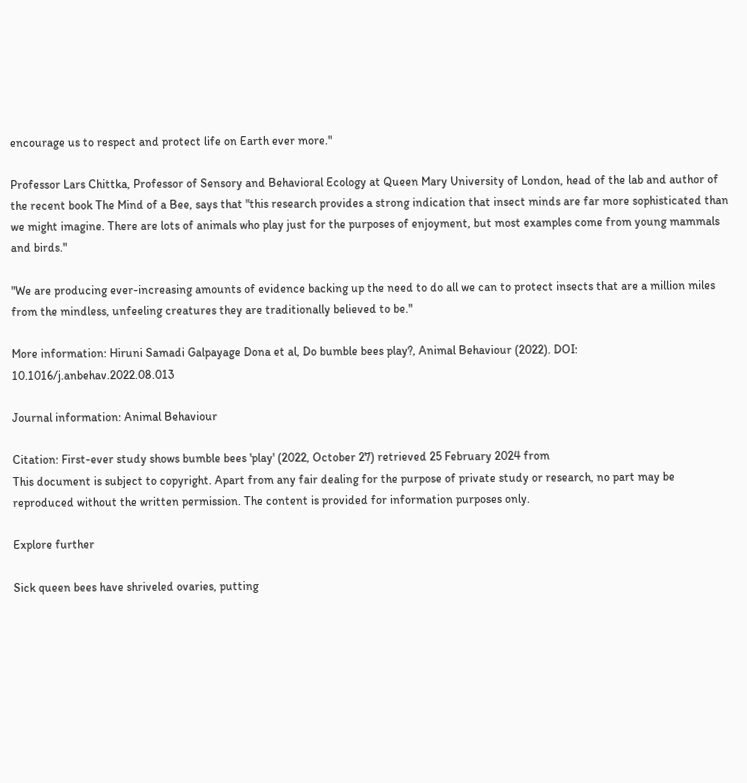encourage us to respect and protect life on Earth ever more."

Professor Lars Chittka, Professor of Sensory and Behavioral Ecology at Queen Mary University of London, head of the lab and author of the recent book The Mind of a Bee, says that "this research provides a strong indication that insect minds are far more sophisticated than we might imagine. There are lots of animals who play just for the purposes of enjoyment, but most examples come from young mammals and birds."

"We are producing ever-increasing amounts of evidence backing up the need to do all we can to protect insects that are a million miles from the mindless, unfeeling creatures they are traditionally believed to be."

More information: Hiruni Samadi Galpayage Dona et al, Do bumble bees play?, Animal Behaviour (2022). DOI: 10.1016/j.anbehav.2022.08.013

Journal information: Animal Behaviour

Citation: First-ever study shows bumble bees 'play' (2022, October 27) retrieved 25 February 2024 from
This document is subject to copyright. Apart from any fair dealing for the purpose of private study or research, no part may be reproduced without the written permission. The content is provided for information purposes only.

Explore further

Sick queen bees have shriveled ovaries, putting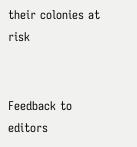their colonies at risk


Feedback to editors